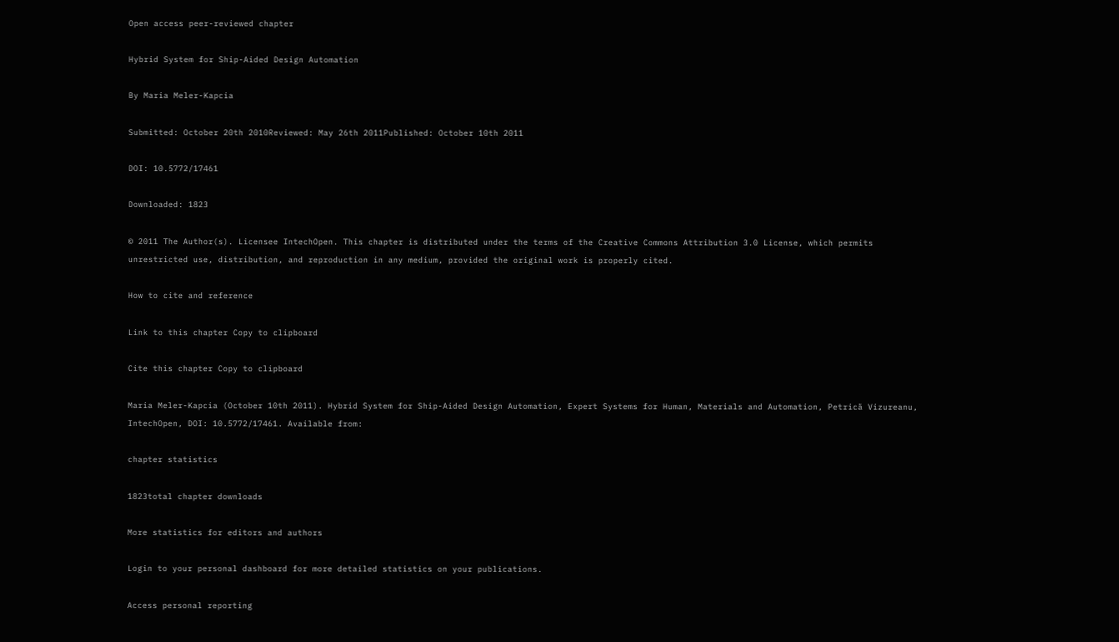Open access peer-reviewed chapter

Hybrid System for Ship-Aided Design Automation

By Maria Meler-Kapcia

Submitted: October 20th 2010Reviewed: May 26th 2011Published: October 10th 2011

DOI: 10.5772/17461

Downloaded: 1823

© 2011 The Author(s). Licensee IntechOpen. This chapter is distributed under the terms of the Creative Commons Attribution 3.0 License, which permits unrestricted use, distribution, and reproduction in any medium, provided the original work is properly cited.

How to cite and reference

Link to this chapter Copy to clipboard

Cite this chapter Copy to clipboard

Maria Meler-Kapcia (October 10th 2011). Hybrid System for Ship-Aided Design Automation, Expert Systems for Human, Materials and Automation, Petrică Vizureanu, IntechOpen, DOI: 10.5772/17461. Available from:

chapter statistics

1823total chapter downloads

More statistics for editors and authors

Login to your personal dashboard for more detailed statistics on your publications.

Access personal reporting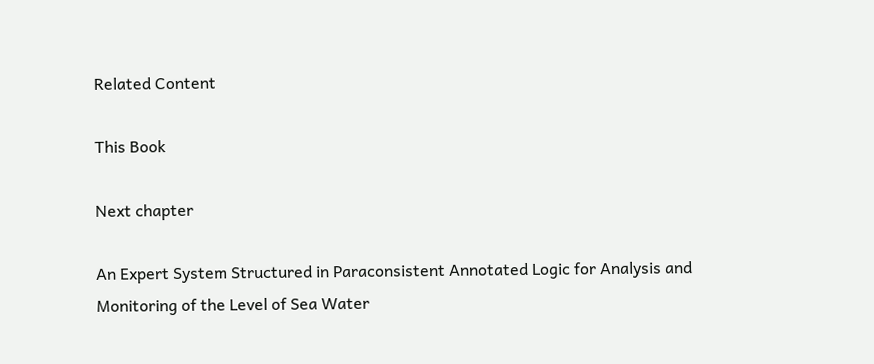Related Content

This Book

Next chapter

An Expert System Structured in Paraconsistent Annotated Logic for Analysis and Monitoring of the Level of Sea Water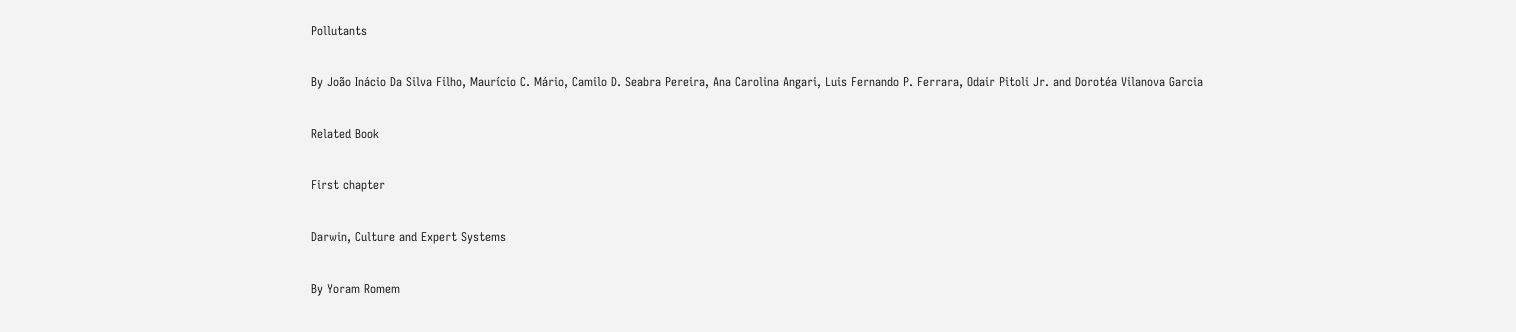Pollutants

By João Inácio Da Silva Filho, Maurício C. Mário, Camilo D. Seabra Pereira, Ana Carolina Angari, Luis Fernando P. Ferrara, Odair Pitoli Jr. and Dorotéa Vilanova Garcia

Related Book

First chapter

Darwin, Culture and Expert Systems

By Yoram Romem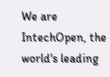We are IntechOpen, the world's leading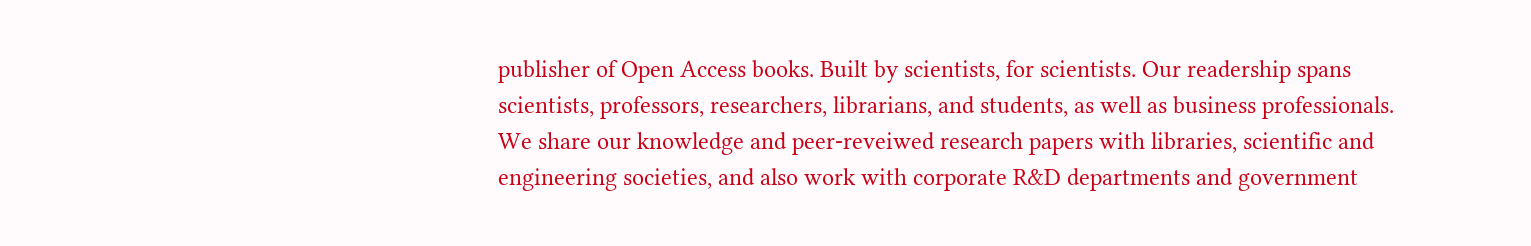publisher of Open Access books. Built by scientists, for scientists. Our readership spans scientists, professors, researchers, librarians, and students, as well as business professionals. We share our knowledge and peer-reveiwed research papers with libraries, scientific and engineering societies, and also work with corporate R&D departments and government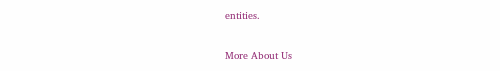entities.

More About Us